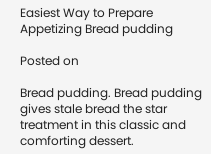Easiest Way to Prepare Appetizing Bread pudding

Posted on

Bread pudding. Bread pudding gives stale bread the star treatment in this classic and comforting dessert.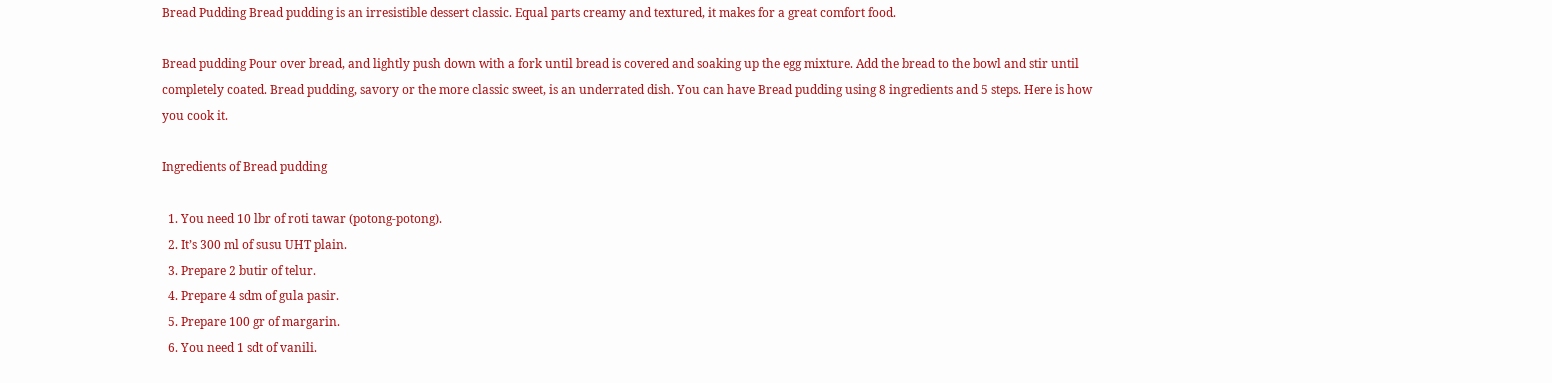Bread Pudding Bread pudding is an irresistible dessert classic. Equal parts creamy and textured, it makes for a great comfort food.

Bread pudding Pour over bread, and lightly push down with a fork until bread is covered and soaking up the egg mixture. Add the bread to the bowl and stir until completely coated. Bread pudding, savory or the more classic sweet, is an underrated dish. You can have Bread pudding using 8 ingredients and 5 steps. Here is how you cook it.

Ingredients of Bread pudding

  1. You need 10 lbr of roti tawar (potong-potong).
  2. It’s 300 ml of susu UHT plain.
  3. Prepare 2 butir of telur.
  4. Prepare 4 sdm of gula pasir.
  5. Prepare 100 gr of margarin.
  6. You need 1 sdt of vanili.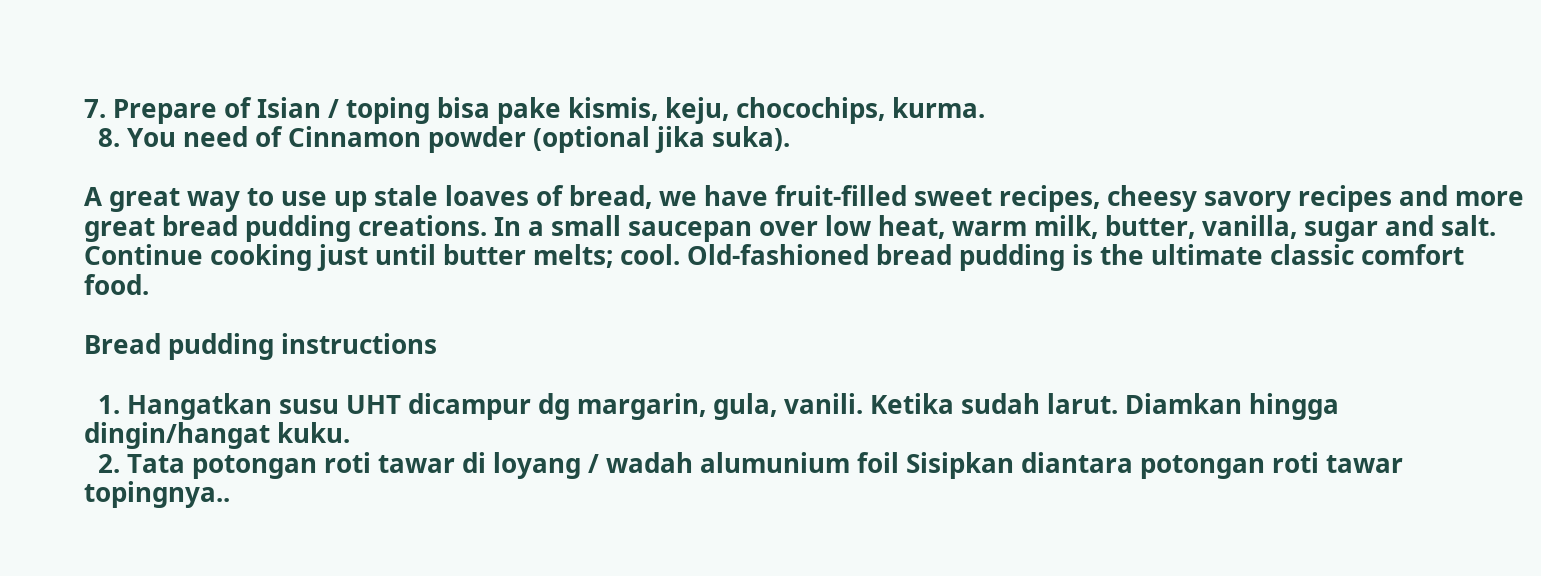7. Prepare of Isian / toping bisa pake kismis, keju, chocochips, kurma.
  8. You need of Cinnamon powder (optional jika suka).

A great way to use up stale loaves of bread, we have fruit-filled sweet recipes, cheesy savory recipes and more great bread pudding creations. In a small saucepan over low heat, warm milk, butter, vanilla, sugar and salt. Continue cooking just until butter melts; cool. Old-fashioned bread pudding is the ultimate classic comfort food.

Bread pudding instructions

  1. Hangatkan susu UHT dicampur dg margarin, gula, vanili. Ketika sudah larut. Diamkan hingga dingin/hangat kuku.
  2. Tata potongan roti tawar di loyang / wadah alumunium foil Sisipkan diantara potongan roti tawar topingnya..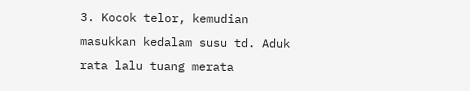3. Kocok telor, kemudian masukkan kedalam susu td. Aduk rata lalu tuang merata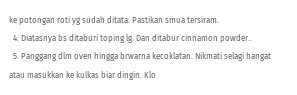ke potongan roti yg sudah ditata. Pastikan smua tersiram.
  4. Diatasnya bs ditaburi toping lg. Dan ditabur cinnamon powder..
  5. Panggang dlm oven hingga brwarna kecoklatan. Nikmati selagi hangat atau masukkan ke kulkas biar dingin. Klo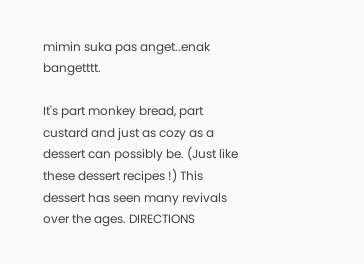mimin suka pas anget..enak bangetttt.

It's part monkey bread, part custard and just as cozy as a dessert can possibly be. (Just like these dessert recipes !) This dessert has seen many revivals over the ages. DIRECTIONS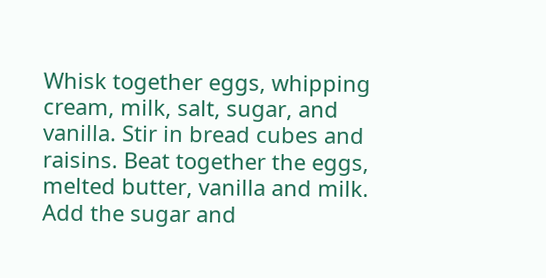Whisk together eggs, whipping cream, milk, salt, sugar, and vanilla. Stir in bread cubes and raisins. Beat together the eggs, melted butter, vanilla and milk. Add the sugar and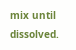mix until dissolved.